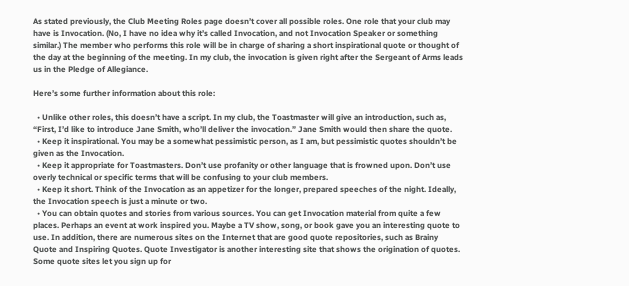As stated previously, the Club Meeting Roles page doesn’t cover all possible roles. One role that your club may have is Invocation. (No, I have no idea why it’s called Invocation, and not Invocation Speaker or something similar.) The member who performs this role will be in charge of sharing a short inspirational quote or thought of the day at the beginning of the meeting. In my club, the invocation is given right after the Sergeant of Arms leads us in the Pledge of Allegiance.

Here’s some further information about this role:

  • Unlike other roles, this doesn’t have a script. In my club, the Toastmaster will give an introduction, such as, “First, I’d like to introduce Jane Smith, who’ll deliver the invocation.” Jane Smith would then share the quote.
  • Keep it inspirational. You may be a somewhat pessimistic person, as I am, but pessimistic quotes shouldn’t be given as the Invocation.
  • Keep it appropriate for Toastmasters. Don’t use profanity or other language that is frowned upon. Don’t use overly technical or specific terms that will be confusing to your club members.
  • Keep it short. Think of the Invocation as an appetizer for the longer, prepared speeches of the night. Ideally, the Invocation speech is just a minute or two.
  • You can obtain quotes and stories from various sources. You can get Invocation material from quite a few places. Perhaps an event at work inspired you. Maybe a TV show, song, or book gave you an interesting quote to use. In addition, there are numerous sites on the Internet that are good quote repositories, such as Brainy Quote and Inspiring Quotes. Quote Investigator is another interesting site that shows the origination of quotes. Some quote sites let you sign up for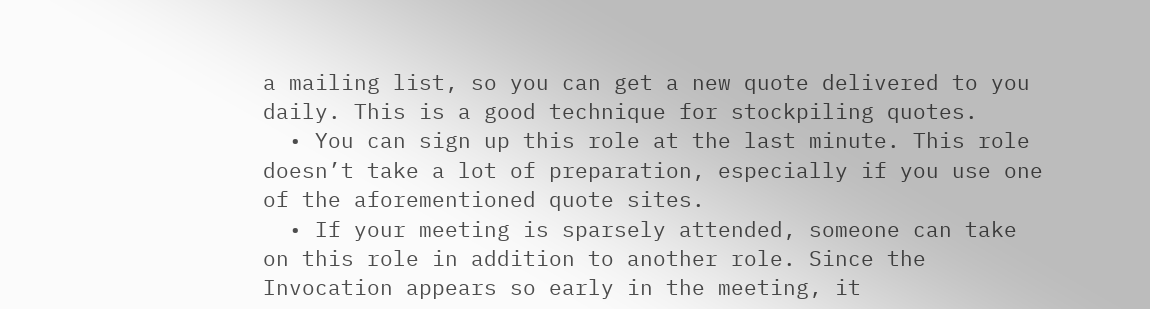a mailing list, so you can get a new quote delivered to you daily. This is a good technique for stockpiling quotes.
  • You can sign up this role at the last minute. This role doesn’t take a lot of preparation, especially if you use one of the aforementioned quote sites.
  • If your meeting is sparsely attended, someone can take on this role in addition to another role. Since the Invocation appears so early in the meeting, it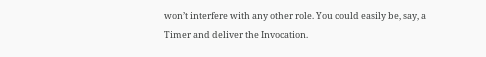won’t interfere with any other role. You could easily be, say, a Timer and deliver the Invocation.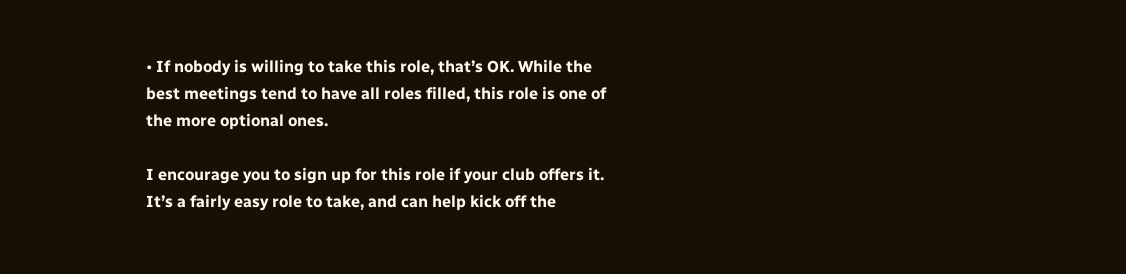• If nobody is willing to take this role, that’s OK. While the best meetings tend to have all roles filled, this role is one of the more optional ones.

I encourage you to sign up for this role if your club offers it. It’s a fairly easy role to take, and can help kick off the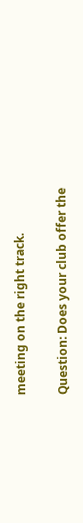meeting on the right track.

Question: Does your club offer the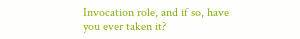Invocation role, and if so, have you ever taken it?